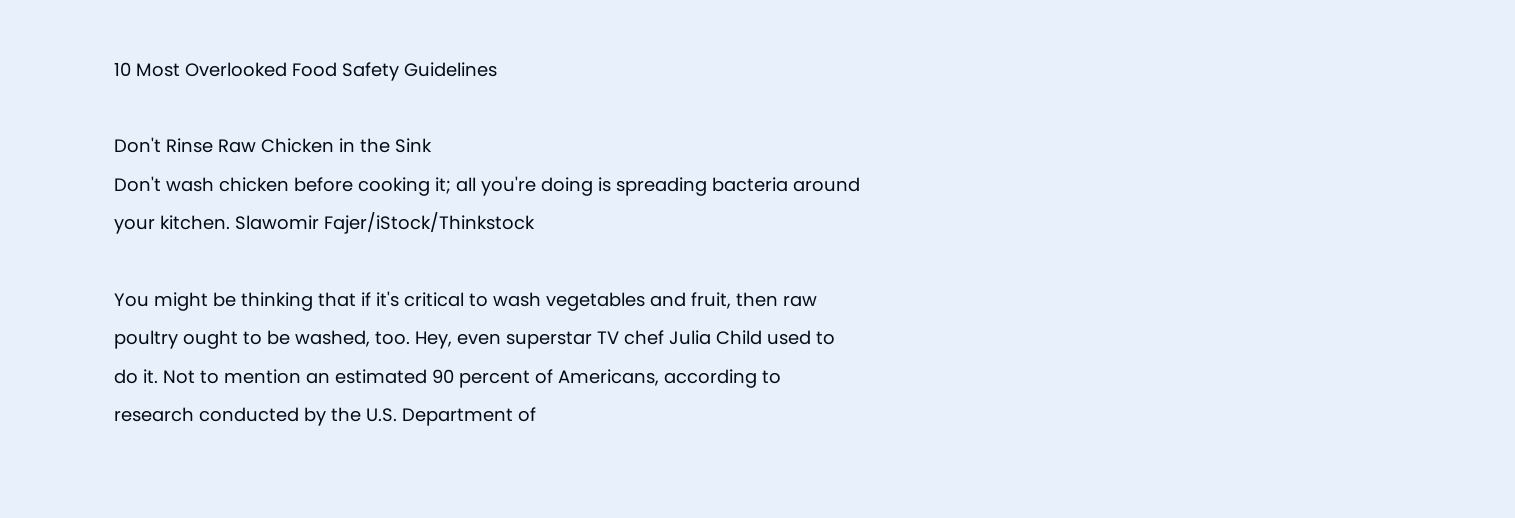10 Most Overlooked Food Safety Guidelines

Don't Rinse Raw Chicken in the Sink
Don't wash chicken before cooking it; all you're doing is spreading bacteria around your kitchen. Slawomir Fajer/iStock/Thinkstock

You might be thinking that if it's critical to wash vegetables and fruit, then raw poultry ought to be washed, too. Hey, even superstar TV chef Julia Child used to do it. Not to mention an estimated 90 percent of Americans, according to research conducted by the U.S. Department of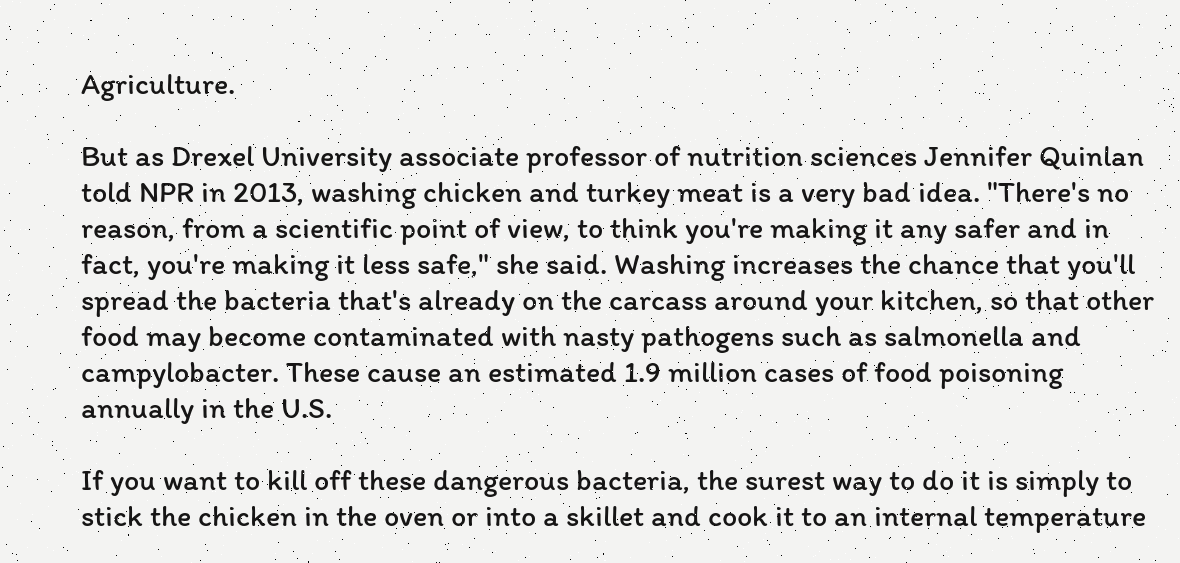Agriculture.

But as Drexel University associate professor of nutrition sciences Jennifer Quinlan told NPR in 2013, washing chicken and turkey meat is a very bad idea. "There's no reason, from a scientific point of view, to think you're making it any safer and in fact, you're making it less safe," she said. Washing increases the chance that you'll spread the bacteria that's already on the carcass around your kitchen, so that other food may become contaminated with nasty pathogens such as salmonella and campylobacter. These cause an estimated 1.9 million cases of food poisoning annually in the U.S.

If you want to kill off these dangerous bacteria, the surest way to do it is simply to stick the chicken in the oven or into a skillet and cook it to an internal temperature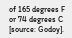of 165 degrees F or 74 degrees C [source: Godoy].